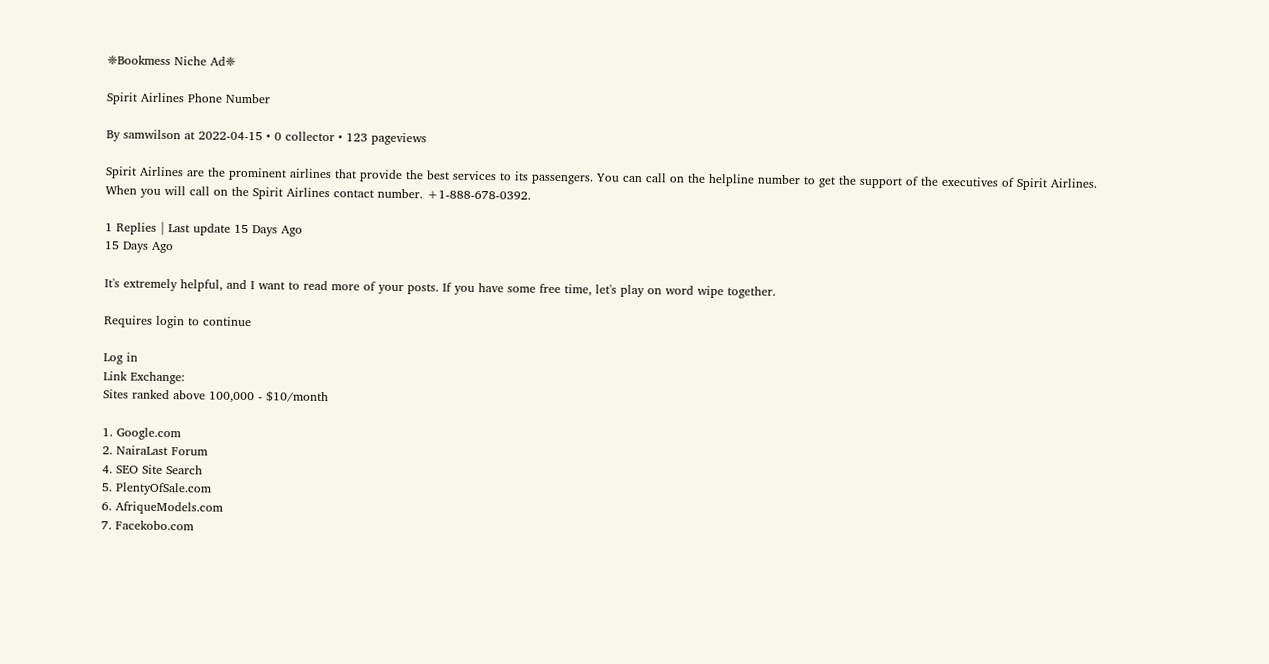❈Bookmess Niche Ad❈

Spirit Airlines Phone Number

By samwilson at 2022-04-15 • 0 collector • 123 pageviews

Spirit Airlines are the prominent airlines that provide the best services to its passengers. You can call on the helpline number to get the support of the executives of Spirit Airlines. When you will call on the Spirit Airlines contact number. +1-888-678-0392.

1 Replies | Last update 15 Days Ago
15 Days Ago

It's extremely helpful, and I want to read more of your posts. If you have some free time, let's play on word wipe together.

Requires login to continue

Log in
Link Exchange:
Sites ranked above 100,000 - $10/month

1. Google.com
2. NairaLast Forum
4. SEO Site Search
5. PlentyOfSale.com
6. AfriqueModels.com
7. Facekobo.com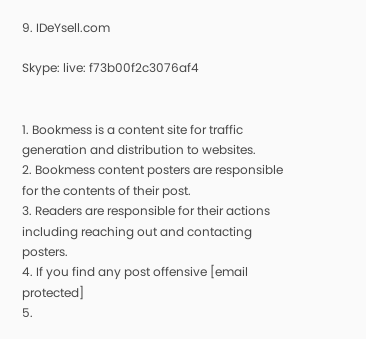9. IDeYsell.com

Skype: live: f73b00f2c3076af4


1. Bookmess is a content site for traffic generation and distribution to websites.
2. Bookmess content posters are responsible for the contents of their post.
3. Readers are responsible for their actions including reaching out and contacting posters.
4. If you find any post offensive [email protected]
5.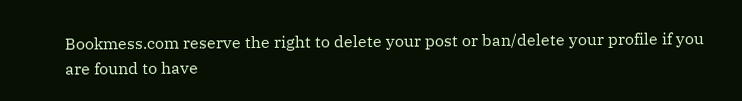Bookmess.com reserve the right to delete your post or ban/delete your profile if you are found to have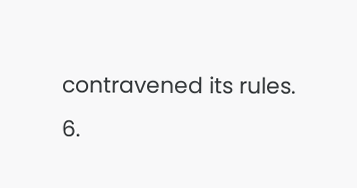contravened its rules.
6.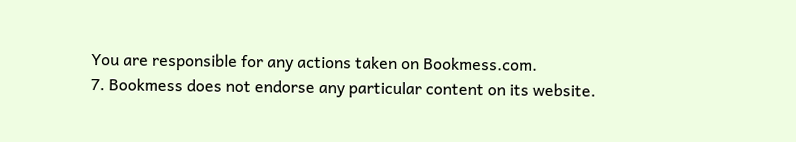You are responsible for any actions taken on Bookmess.com.
7. Bookmess does not endorse any particular content on its website.